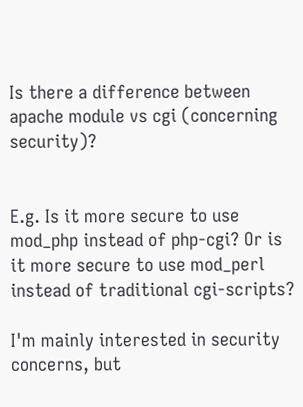Is there a difference between apache module vs cgi (concerning security)?


E.g. Is it more secure to use mod_php instead of php-cgi? Or is it more secure to use mod_perl instead of traditional cgi-scripts?

I'm mainly interested in security concerns, but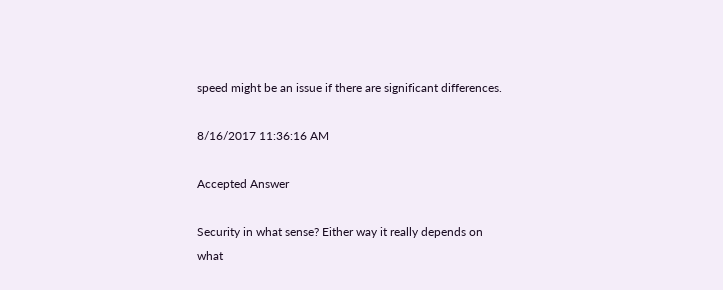speed might be an issue if there are significant differences.

8/16/2017 11:36:16 AM

Accepted Answer

Security in what sense? Either way it really depends on what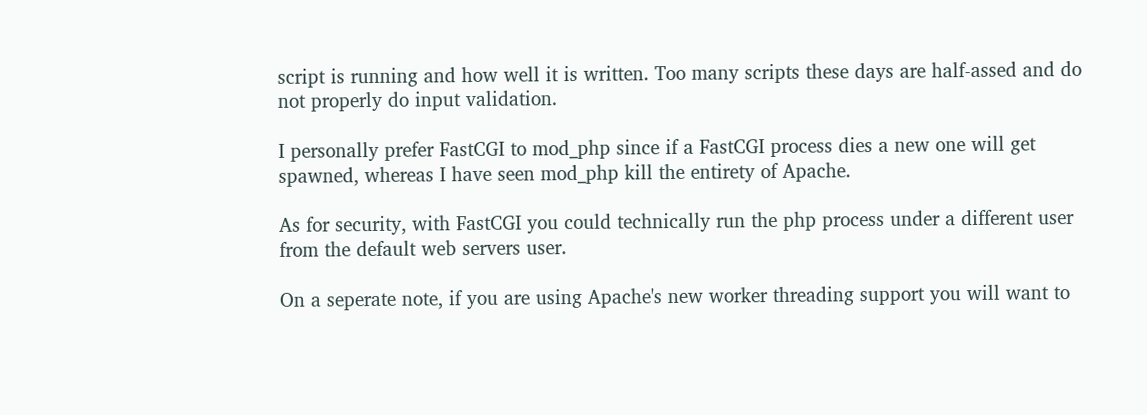script is running and how well it is written. Too many scripts these days are half-assed and do not properly do input validation.

I personally prefer FastCGI to mod_php since if a FastCGI process dies a new one will get spawned, whereas I have seen mod_php kill the entirety of Apache.

As for security, with FastCGI you could technically run the php process under a different user from the default web servers user.

On a seperate note, if you are using Apache's new worker threading support you will want to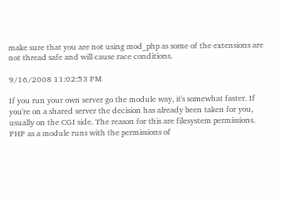make sure that you are not using mod_php as some of the extensions are not thread safe and will cause race conditions.

9/16/2008 11:02:53 PM

If you run your own server go the module way, it's somewhat faster. If you're on a shared server the decision has already been taken for you, usually on the CGI side. The reason for this are filesystem permissions. PHP as a module runs with the permissions of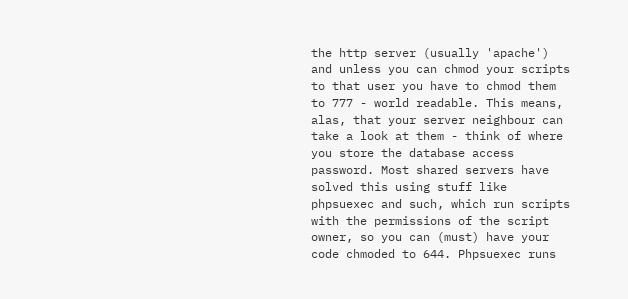the http server (usually 'apache') and unless you can chmod your scripts to that user you have to chmod them to 777 - world readable. This means, alas, that your server neighbour can take a look at them - think of where you store the database access password. Most shared servers have solved this using stuff like phpsuexec and such, which run scripts with the permissions of the script owner, so you can (must) have your code chmoded to 644. Phpsuexec runs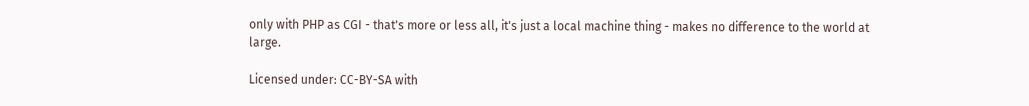only with PHP as CGI - that's more or less all, it's just a local machine thing - makes no difference to the world at large.

Licensed under: CC-BY-SA with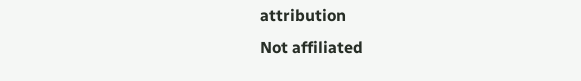attribution
Not affiliated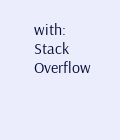with: Stack Overflow